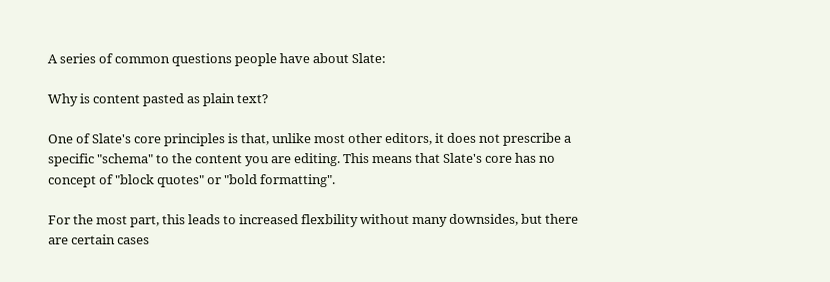A series of common questions people have about Slate:

Why is content pasted as plain text?

One of Slate's core principles is that, unlike most other editors, it does not prescribe a specific "schema" to the content you are editing. This means that Slate's core has no concept of "block quotes" or "bold formatting".

For the most part, this leads to increased flexbility without many downsides, but there are certain cases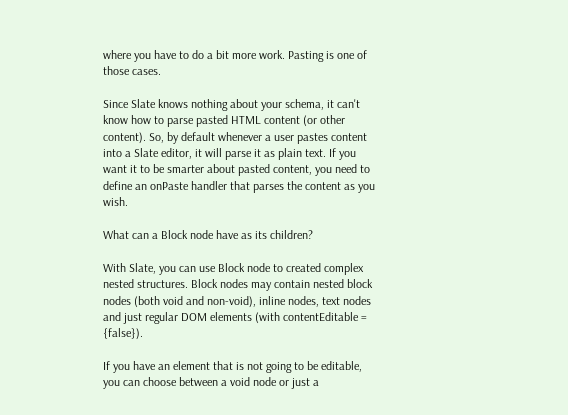where you have to do a bit more work. Pasting is one of those cases.

Since Slate knows nothing about your schema, it can't know how to parse pasted HTML content (or other content). So, by default whenever a user pastes content into a Slate editor, it will parse it as plain text. If you want it to be smarter about pasted content, you need to define an onPaste handler that parses the content as you wish.

What can a Block node have as its children?

With Slate, you can use Block node to created complex nested structures. Block nodes may contain nested block nodes (both void and non-void), inline nodes, text nodes and just regular DOM elements (with contentEditable = {false}).

If you have an element that is not going to be editable, you can choose between a void node or just a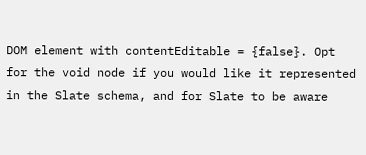DOM element with contentEditable = {false}. Opt for the void node if you would like it represented in the Slate schema, and for Slate to be aware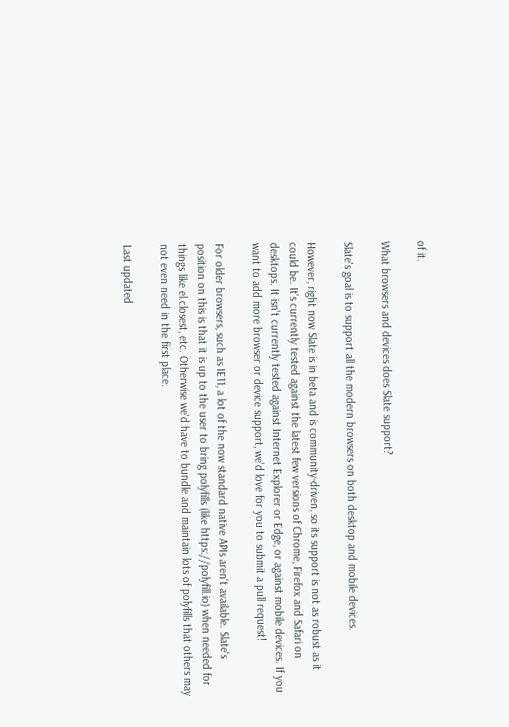of it.

What browsers and devices does Slate support?

Slate's goal is to support all the modern browsers on both desktop and mobile devices.

However, right now Slate is in beta and is community-driven, so its support is not as robust as it could be. It's currently tested against the latest few versions of Chrome, Firefox and Safari on desktops. It isn't currently tested against Internet Explorer or Edge, or against mobile devices. If you want to add more browser or device support, we'd love for you to submit a pull request!

For older browsers, such as IE11, a lot of the now standard native APIs aren't available. Slate's position on this is that it is up to the user to bring polyfills (like https://polyfill.io) when needed for things like el.closest, etc. Otherwise we'd have to bundle and maintain lots of polyfills that others may not even need in the first place.

Last updated